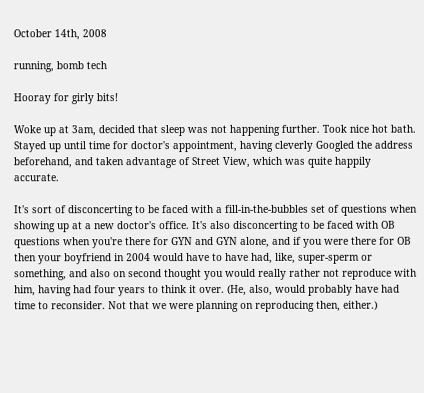October 14th, 2008

running, bomb tech

Hooray for girly bits!

Woke up at 3am, decided that sleep was not happening further. Took nice hot bath. Stayed up until time for doctor's appointment, having cleverly Googled the address beforehand, and taken advantage of Street View, which was quite happily accurate.

It's sort of disconcerting to be faced with a fill-in-the-bubbles set of questions when showing up at a new doctor's office. It's also disconcerting to be faced with OB questions when you're there for GYN and GYN alone, and if you were there for OB then your boyfriend in 2004 would have to have had, like, super-sperm or something, and also on second thought you would really rather not reproduce with him, having had four years to think it over. (He, also, would probably have had time to reconsider. Not that we were planning on reproducing then, either.)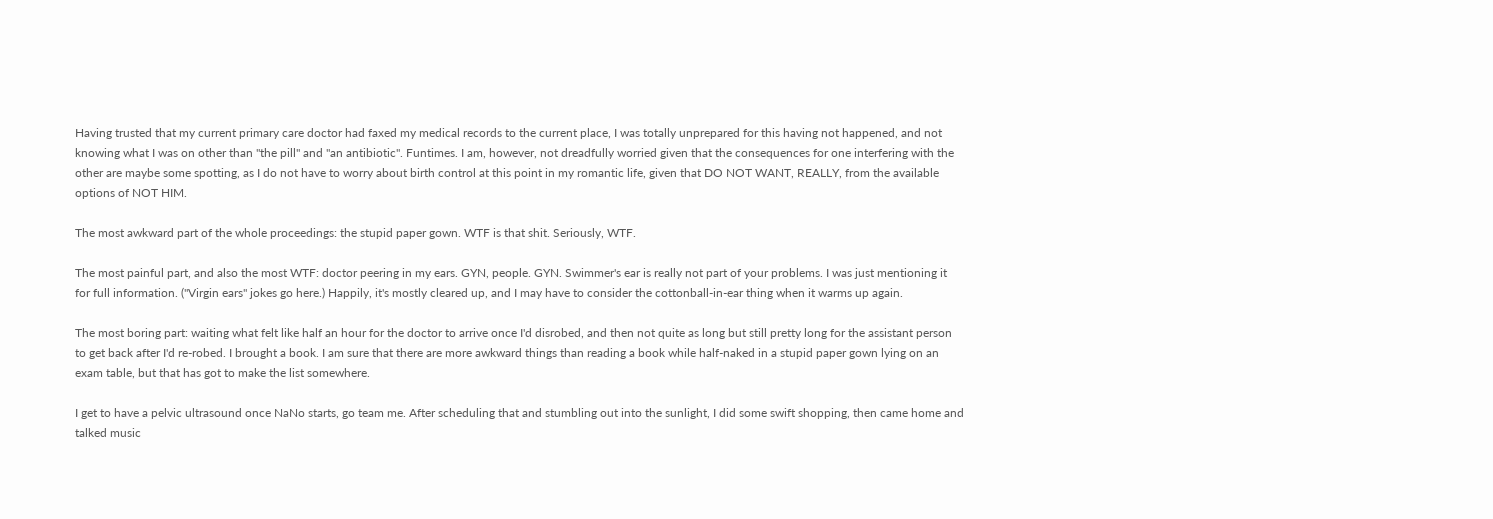Having trusted that my current primary care doctor had faxed my medical records to the current place, I was totally unprepared for this having not happened, and not knowing what I was on other than "the pill" and "an antibiotic". Funtimes. I am, however, not dreadfully worried given that the consequences for one interfering with the other are maybe some spotting, as I do not have to worry about birth control at this point in my romantic life, given that DO NOT WANT, REALLY, from the available options of NOT HIM.

The most awkward part of the whole proceedings: the stupid paper gown. WTF is that shit. Seriously, WTF.

The most painful part, and also the most WTF: doctor peering in my ears. GYN, people. GYN. Swimmer's ear is really not part of your problems. I was just mentioning it for full information. ("Virgin ears" jokes go here.) Happily, it's mostly cleared up, and I may have to consider the cottonball-in-ear thing when it warms up again.

The most boring part: waiting what felt like half an hour for the doctor to arrive once I'd disrobed, and then not quite as long but still pretty long for the assistant person to get back after I'd re-robed. I brought a book. I am sure that there are more awkward things than reading a book while half-naked in a stupid paper gown lying on an exam table, but that has got to make the list somewhere.

I get to have a pelvic ultrasound once NaNo starts, go team me. After scheduling that and stumbling out into the sunlight, I did some swift shopping, then came home and talked music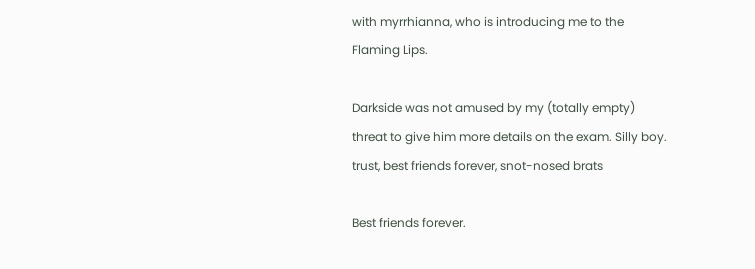with myrrhianna, who is introducing me to the Flaming Lips.

Darkside was not amused by my (totally empty) threat to give him more details on the exam. Silly boy.
trust, best friends forever, snot-nosed brats

Best friends forever.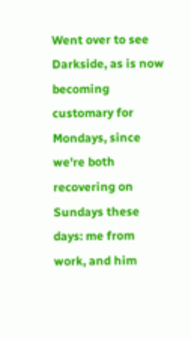Went over to see Darkside, as is now becoming customary for Mondays, since we're both recovering on Sundays these days: me from work, and him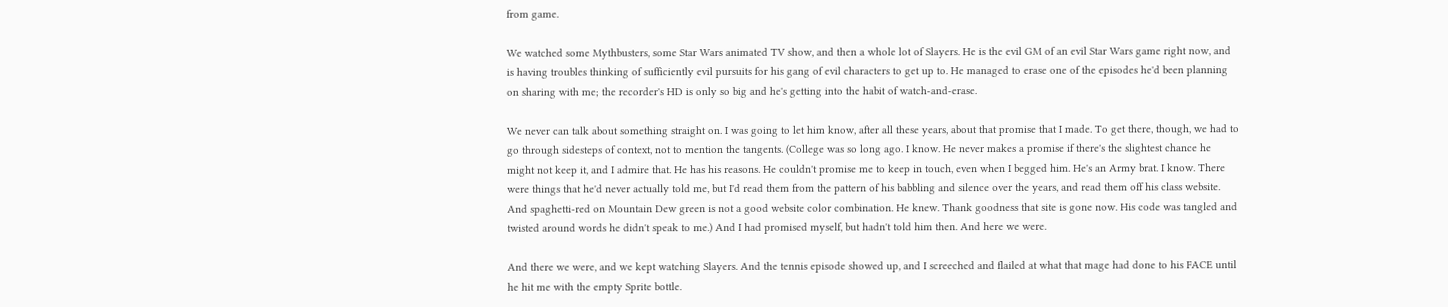from game.

We watched some Mythbusters, some Star Wars animated TV show, and then a whole lot of Slayers. He is the evil GM of an evil Star Wars game right now, and is having troubles thinking of sufficiently evil pursuits for his gang of evil characters to get up to. He managed to erase one of the episodes he'd been planning on sharing with me; the recorder's HD is only so big and he's getting into the habit of watch-and-erase.

We never can talk about something straight on. I was going to let him know, after all these years, about that promise that I made. To get there, though, we had to go through sidesteps of context, not to mention the tangents. (College was so long ago. I know. He never makes a promise if there's the slightest chance he might not keep it, and I admire that. He has his reasons. He couldn't promise me to keep in touch, even when I begged him. He's an Army brat. I know. There were things that he'd never actually told me, but I'd read them from the pattern of his babbling and silence over the years, and read them off his class website. And spaghetti-red on Mountain Dew green is not a good website color combination. He knew. Thank goodness that site is gone now. His code was tangled and twisted around words he didn't speak to me.) And I had promised myself, but hadn't told him then. And here we were.

And there we were, and we kept watching Slayers. And the tennis episode showed up, and I screeched and flailed at what that mage had done to his FACE until he hit me with the empty Sprite bottle.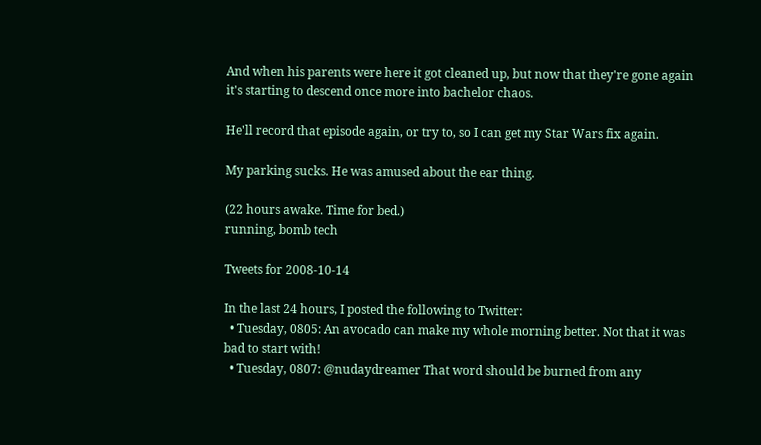And when his parents were here it got cleaned up, but now that they're gone again it's starting to descend once more into bachelor chaos.

He'll record that episode again, or try to, so I can get my Star Wars fix again.

My parking sucks. He was amused about the ear thing.

(22 hours awake. Time for bed.)
running, bomb tech

Tweets for 2008-10-14

In the last 24 hours, I posted the following to Twitter:
  • Tuesday, 0805: An avocado can make my whole morning better. Not that it was bad to start with!
  • Tuesday, 0807: @nudaydreamer That word should be burned from any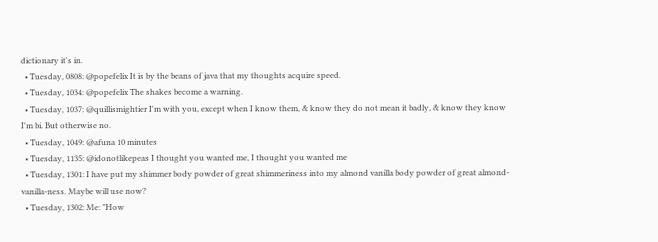dictionary it's in.
  • Tuesday, 0808: @popefelix It is by the beans of java that my thoughts acquire speed.
  • Tuesday, 1034: @popefelix The shakes become a warning.
  • Tuesday, 1037: @quillismightier I'm with you, except when I know them, & know they do not mean it badly, & know they know I'm bi. But otherwise no.
  • Tuesday, 1049: @afuna 10 minutes
  • Tuesday, 1135: @idonotlikepeas I thought you wanted me, I thought you wanted me
  • Tuesday, 1301: I have put my shimmer body powder of great shimmeriness into my almond vanilla body powder of great almond-vanilla-ness. Maybe will use now?
  • Tuesday, 1302: Me: "How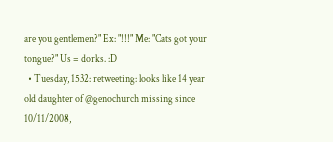are you gentlemen?" Ex: "!!!" Me: "Cats got your tongue?" Us = dorks. :D
  • Tuesday, 1532: retweeting: looks like 14 year old daughter of @genochurch missing since 10/11/2008,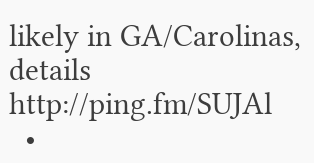likely in GA/Carolinas, details http://ping.fm/SUJAl
  •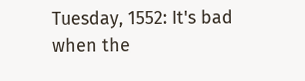Tuesday, 1552: It's bad when the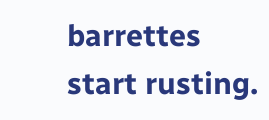barrettes start rusting.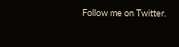Follow me on Twitter.